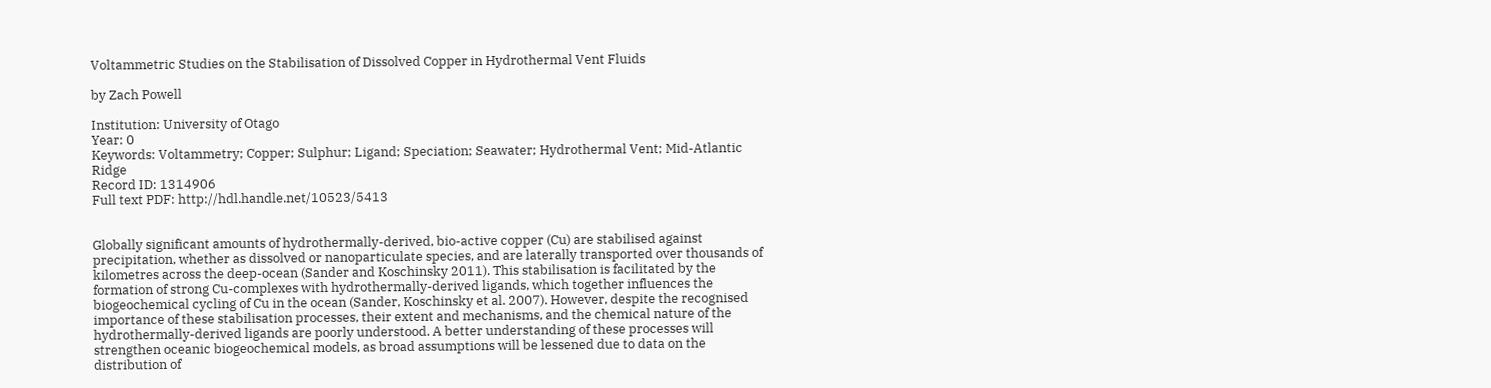Voltammetric Studies on the Stabilisation of Dissolved Copper in Hydrothermal Vent Fluids

by Zach Powell

Institution: University of Otago
Year: 0
Keywords: Voltammetry; Copper; Sulphur; Ligand; Speciation; Seawater; Hydrothermal Vent; Mid-Atlantic Ridge
Record ID: 1314906
Full text PDF: http://hdl.handle.net/10523/5413


Globally significant amounts of hydrothermally-derived, bio-active copper (Cu) are stabilised against precipitation, whether as dissolved or nanoparticulate species, and are laterally transported over thousands of kilometres across the deep-ocean (Sander and Koschinsky 2011). This stabilisation is facilitated by the formation of strong Cu-complexes with hydrothermally-derived ligands, which together influences the biogeochemical cycling of Cu in the ocean (Sander, Koschinsky et al. 2007). However, despite the recognised importance of these stabilisation processes, their extent and mechanisms, and the chemical nature of the hydrothermally-derived ligands are poorly understood. A better understanding of these processes will strengthen oceanic biogeochemical models, as broad assumptions will be lessened due to data on the distribution of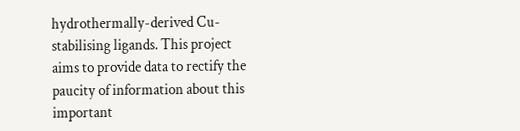hydrothermally-derived Cu-stabilising ligands. This project aims to provide data to rectify the paucity of information about this important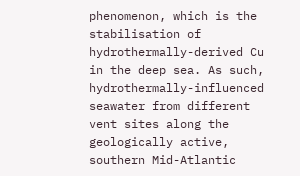phenomenon, which is the stabilisation of hydrothermally-derived Cu in the deep sea. As such, hydrothermally-influenced seawater from different vent sites along the geologically active, southern Mid-Atlantic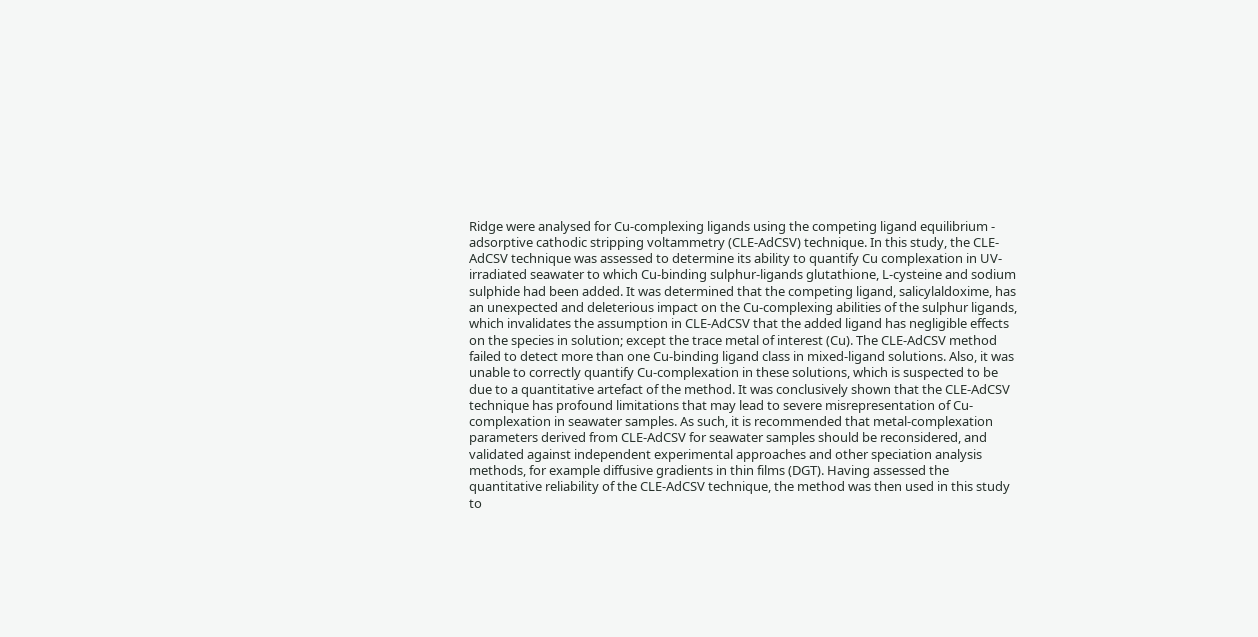Ridge were analysed for Cu-complexing ligands using the competing ligand equilibrium - adsorptive cathodic stripping voltammetry (CLE-AdCSV) technique. In this study, the CLE-AdCSV technique was assessed to determine its ability to quantify Cu complexation in UV-irradiated seawater to which Cu-binding sulphur-ligands glutathione, L-cysteine and sodium sulphide had been added. It was determined that the competing ligand, salicylaldoxime, has an unexpected and deleterious impact on the Cu-complexing abilities of the sulphur ligands, which invalidates the assumption in CLE-AdCSV that the added ligand has negligible effects on the species in solution; except the trace metal of interest (Cu). The CLE-AdCSV method failed to detect more than one Cu-binding ligand class in mixed-ligand solutions. Also, it was unable to correctly quantify Cu-complexation in these solutions, which is suspected to be due to a quantitative artefact of the method. It was conclusively shown that the CLE-AdCSV technique has profound limitations that may lead to severe misrepresentation of Cu-complexation in seawater samples. As such, it is recommended that metal-complexation parameters derived from CLE-AdCSV for seawater samples should be reconsidered, and validated against independent experimental approaches and other speciation analysis methods, for example diffusive gradients in thin films (DGT). Having assessed the quantitative reliability of the CLE-AdCSV technique, the method was then used in this study to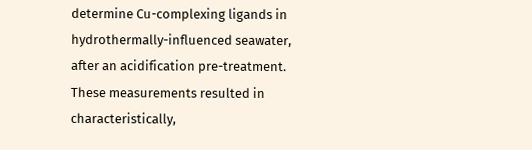determine Cu-complexing ligands in hydrothermally-influenced seawater, after an acidification pre-treatment. These measurements resulted in characteristically,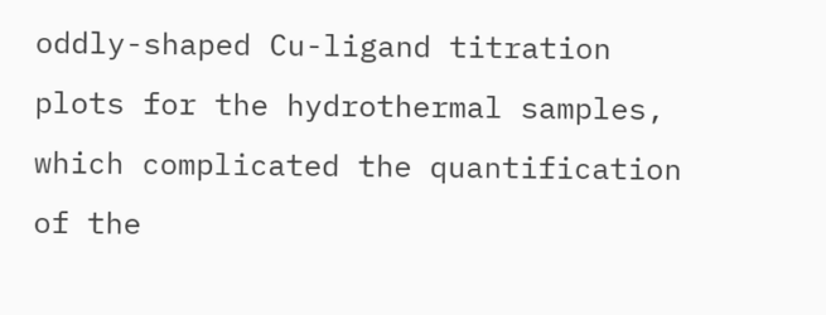oddly-shaped Cu-ligand titration plots for the hydrothermal samples, which complicated the quantification of the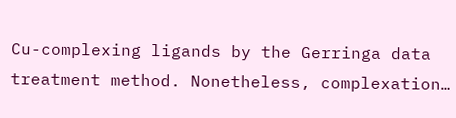Cu-complexing ligands by the Gerringa data treatment method. Nonetheless, complexation…